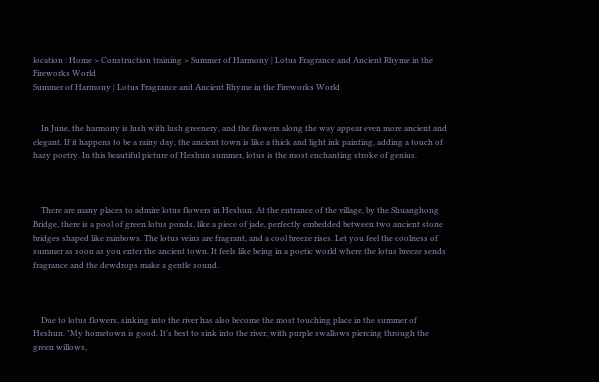location : Home > Construction training > Summer of Harmony | Lotus Fragrance and Ancient Rhyme in the Fireworks World
Summer of Harmony | Lotus Fragrance and Ancient Rhyme in the Fireworks World


    In June, the harmony is lush with lush greenery, and the flowers along the way appear even more ancient and elegant. If it happens to be a rainy day, the ancient town is like a thick and light ink painting, adding a touch of hazy poetry. In this beautiful picture of Heshun summer, lotus is the most enchanting stroke of genius.



    There are many places to admire lotus flowers in Heshun. At the entrance of the village, by the Shuanghong Bridge, there is a pool of green lotus ponds, like a piece of jade, perfectly embedded between two ancient stone bridges shaped like rainbows. The lotus veins are fragrant, and a cool breeze rises. Let you feel the coolness of summer as soon as you enter the ancient town. It feels like being in a poetic world where the lotus breeze sends fragrance and the dewdrops make a gentle sound.



    Due to lotus flowers, sinking into the river has also become the most touching place in the summer of Heshun. "My hometown is good. It's best to sink into the river, with purple swallows piercing through the green willows,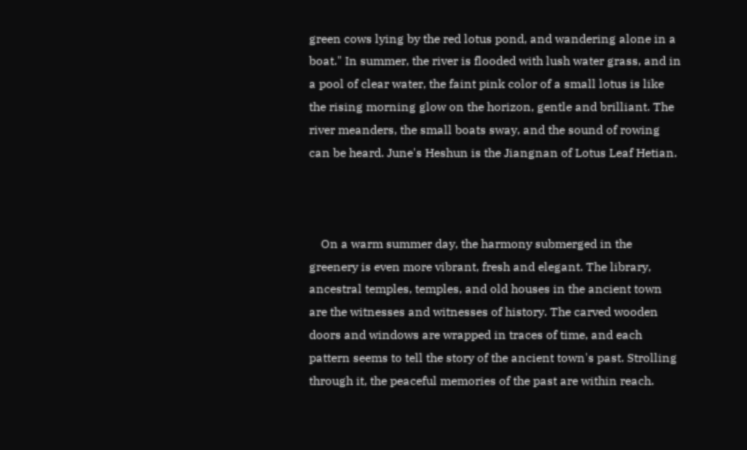green cows lying by the red lotus pond, and wandering alone in a boat." In summer, the river is flooded with lush water grass, and in a pool of clear water, the faint pink color of a small lotus is like the rising morning glow on the horizon, gentle and brilliant. The river meanders, the small boats sway, and the sound of rowing can be heard. June's Heshun is the Jiangnan of Lotus Leaf Hetian.



    On a warm summer day, the harmony submerged in the greenery is even more vibrant, fresh and elegant. The library, ancestral temples, temples, and old houses in the ancient town are the witnesses and witnesses of history. The carved wooden doors and windows are wrapped in traces of time, and each pattern seems to tell the story of the ancient town's past. Strolling through it, the peaceful memories of the past are within reach.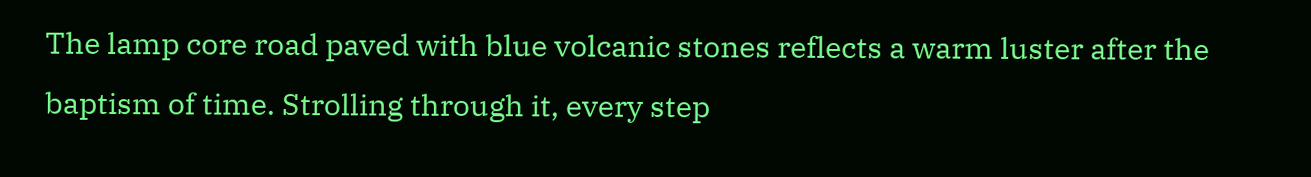The lamp core road paved with blue volcanic stones reflects a warm luster after the baptism of time. Strolling through it, every step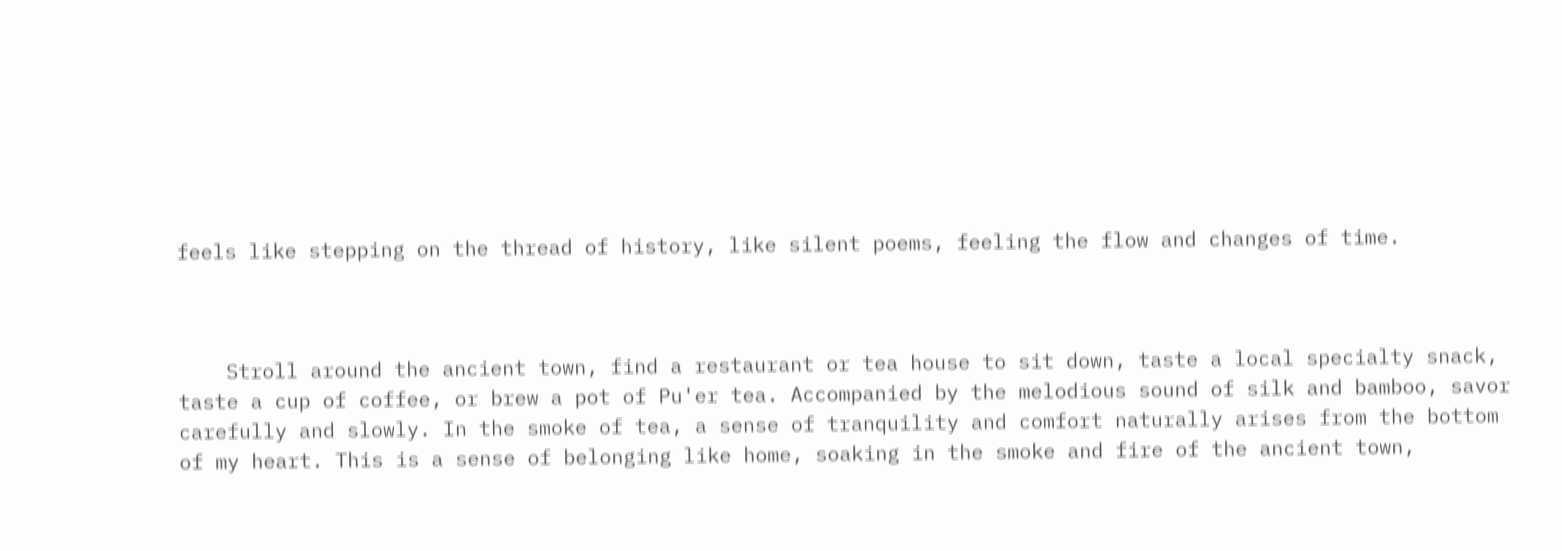feels like stepping on the thread of history, like silent poems, feeling the flow and changes of time.



    Stroll around the ancient town, find a restaurant or tea house to sit down, taste a local specialty snack, taste a cup of coffee, or brew a pot of Pu'er tea. Accompanied by the melodious sound of silk and bamboo, savor carefully and slowly. In the smoke of tea, a sense of tranquility and comfort naturally arises from the bottom of my heart. This is a sense of belonging like home, soaking in the smoke and fire of the ancient town,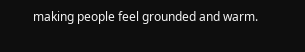making people feel grounded and warm.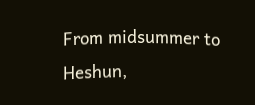From midsummer to Heshun,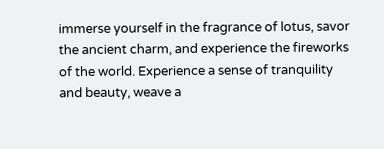immerse yourself in the fragrance of lotus, savor the ancient charm, and experience the fireworks of the world. Experience a sense of tranquility and beauty, weave a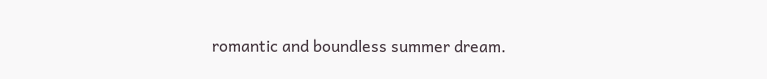romantic and boundless summer dream.